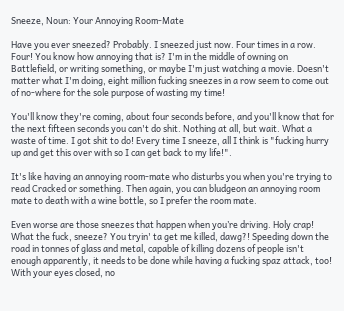Sneeze, Noun: Your Annoying Room-Mate

Have you ever sneezed? Probably. I sneezed just now. Four times in a row. Four! You know how annoying that is? I'm in the middle of owning on Battlefield, or writing something, or maybe I'm just watching a movie. Doesn't matter what I'm doing, eight million fucking sneezes in a row seem to come out of no-where for the sole purpose of wasting my time!

You'll know they're coming, about four seconds before, and you'll know that for the next fifteen seconds you can't do shit. Nothing at all, but wait. What a waste of time. I got shit to do! Every time I sneeze, all I think is "fucking hurry up and get this over with so I can get back to my life!".

It's like having an annoying room-mate who disturbs you when you're trying to read Cracked or something. Then again, you can bludgeon an annoying room mate to death with a wine bottle, so I prefer the room mate.

Even worse are those sneezes that happen when you’re driving. Holy crap! What the fuck, sneeze? You tryin' ta get me killed, dawg?! Speeding down the road in tonnes of glass and metal, capable of killing dozens of people isn't enough apparently, it needs to be done while having a fucking spaz attack, too! With your eyes closed, no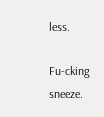less.

Fu-cking sneeze.